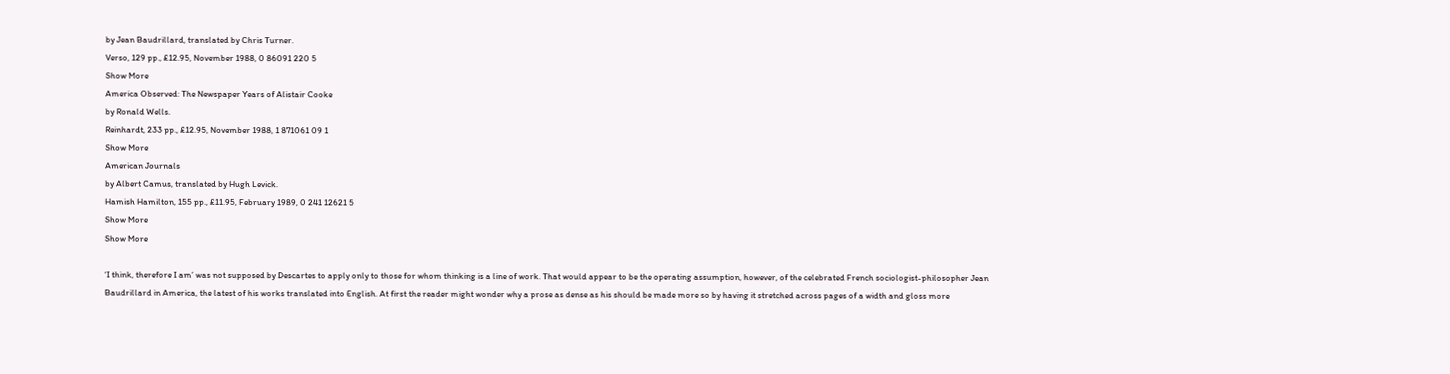by Jean Baudrillard, translated by Chris Turner.
Verso, 129 pp., £12.95, November 1988, 0 86091 220 5
Show More
America Observed: The Newspaper Years of Alistair Cooke
by Ronald Wells.
Reinhardt, 233 pp., £12.95, November 1988, 1 871061 09 1
Show More
American Journals
by Albert Camus, translated by Hugh Levick.
Hamish Hamilton, 155 pp., £11.95, February 1989, 0 241 12621 5
Show More
Show More

‘I think, therefore I am’ was not supposed by Descartes to apply only to those for whom thinking is a line of work. That would appear to be the operating assumption, however, of the celebrated French sociologist-philosopher Jean Baudrillard in America, the latest of his works translated into English. At first the reader might wonder why a prose as dense as his should be made more so by having it stretched across pages of a width and gloss more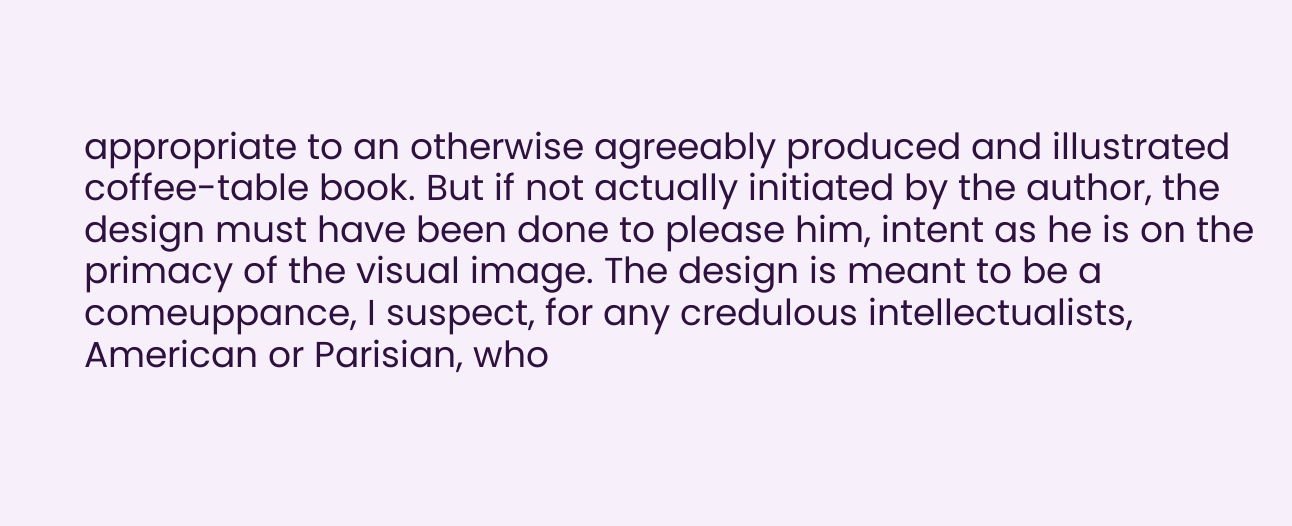appropriate to an otherwise agreeably produced and illustrated coffee-table book. But if not actually initiated by the author, the design must have been done to please him, intent as he is on the primacy of the visual image. The design is meant to be a comeuppance, I suspect, for any credulous intellectualists, American or Parisian, who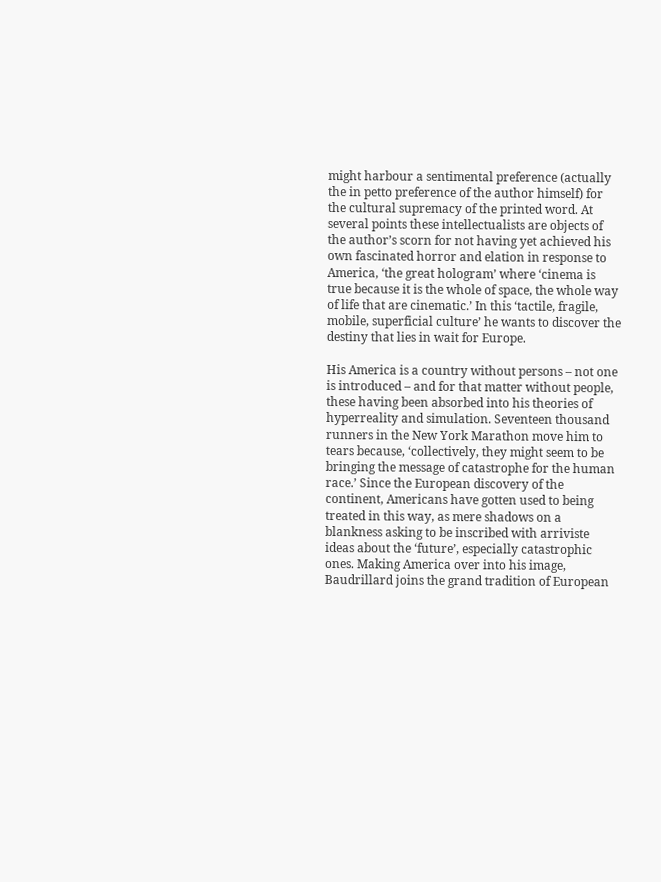might harbour a sentimental preference (actually the in petto preference of the author himself) for the cultural supremacy of the printed word. At several points these intellectualists are objects of the author’s scorn for not having yet achieved his own fascinated horror and elation in response to America, ‘the great hologram’ where ‘cinema is true because it is the whole of space, the whole way of life that are cinematic.’ In this ‘tactile, fragile, mobile, superficial culture’ he wants to discover the destiny that lies in wait for Europe.

His America is a country without persons – not one is introduced – and for that matter without people, these having been absorbed into his theories of hyperreality and simulation. Seventeen thousand runners in the New York Marathon move him to tears because, ‘collectively, they might seem to be bringing the message of catastrophe for the human race.’ Since the European discovery of the continent, Americans have gotten used to being treated in this way, as mere shadows on a blankness asking to be inscribed with arriviste ideas about the ‘future’, especially catastrophic ones. Making America over into his image, Baudrillard joins the grand tradition of European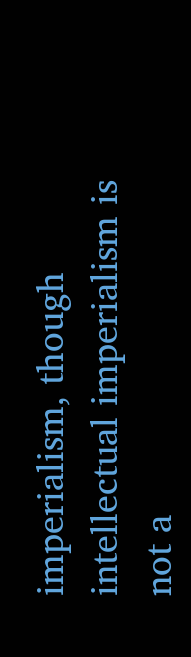imperialism, though intellectual imperialism is not a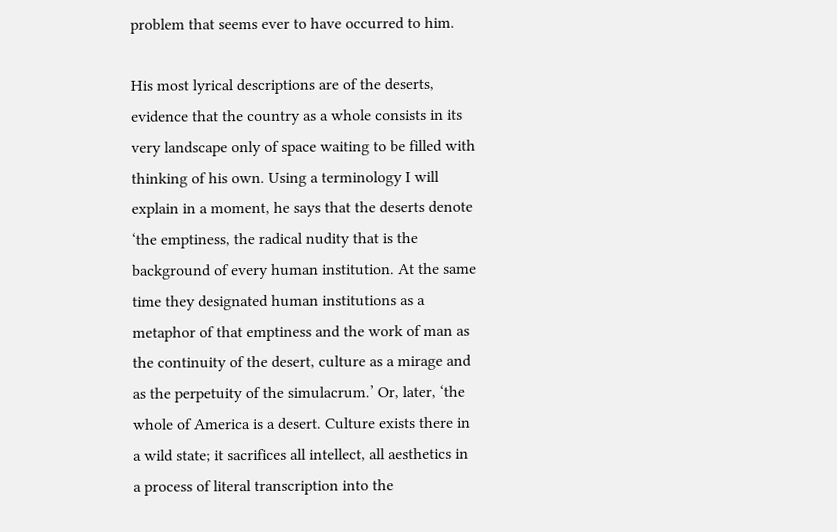problem that seems ever to have occurred to him.

His most lyrical descriptions are of the deserts, evidence that the country as a whole consists in its very landscape only of space waiting to be filled with thinking of his own. Using a terminology I will explain in a moment, he says that the deserts denote ‘the emptiness, the radical nudity that is the background of every human institution. At the same time they designated human institutions as a metaphor of that emptiness and the work of man as the continuity of the desert, culture as a mirage and as the perpetuity of the simulacrum.’ Or, later, ‘the whole of America is a desert. Culture exists there in a wild state; it sacrifices all intellect, all aesthetics in a process of literal transcription into the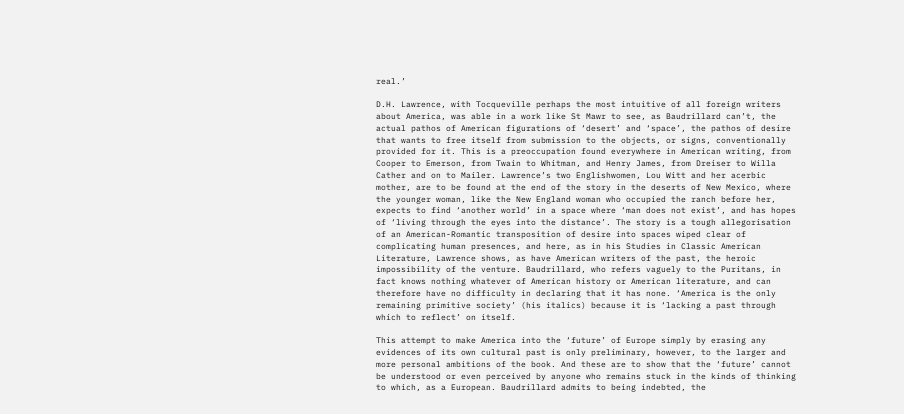real.’

D.H. Lawrence, with Tocqueville perhaps the most intuitive of all foreign writers about America, was able in a work like St Mawr to see, as Baudrillard can’t, the actual pathos of American figurations of ‘desert’ and ‘space’, the pathos of desire that wants to free itself from submission to the objects, or signs, conventionally provided for it. This is a preoccupation found everywhere in American writing, from Cooper to Emerson, from Twain to Whitman, and Henry James, from Dreiser to Willa Cather and on to Mailer. Lawrence’s two Englishwomen, Lou Witt and her acerbic mother, are to be found at the end of the story in the deserts of New Mexico, where the younger woman, like the New England woman who occupied the ranch before her, expects to find ‘another world’ in a space where ‘man does not exist’, and has hopes of ‘living through the eyes into the distance’. The story is a tough allegorisation of an American-Romantic transposition of desire into spaces wiped clear of complicating human presences, and here, as in his Studies in Classic American Literature, Lawrence shows, as have American writers of the past, the heroic impossibility of the venture. Baudrillard, who refers vaguely to the Puritans, in fact knows nothing whatever of American history or American literature, and can therefore have no difficulty in declaring that it has none. ‘America is the only remaining primitive society’ (his italics) because it is ‘lacking a past through which to reflect’ on itself.

This attempt to make America into the ‘future’ of Europe simply by erasing any evidences of its own cultural past is only preliminary, however, to the larger and more personal ambitions of the book. And these are to show that the ‘future’ cannot be understood or even perceived by anyone who remains stuck in the kinds of thinking to which, as a European. Baudrillard admits to being indebted, the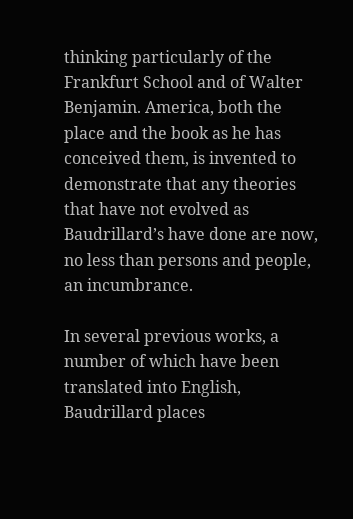thinking particularly of the Frankfurt School and of Walter Benjamin. America, both the place and the book as he has conceived them, is invented to demonstrate that any theories that have not evolved as Baudrillard’s have done are now, no less than persons and people, an incumbrance.

In several previous works, a number of which have been translated into English, Baudrillard places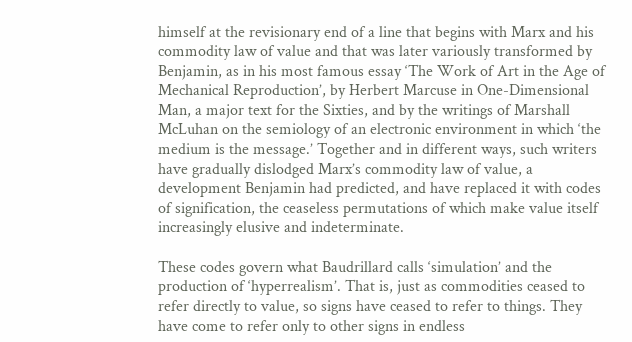himself at the revisionary end of a line that begins with Marx and his commodity law of value and that was later variously transformed by Benjamin, as in his most famous essay ‘The Work of Art in the Age of Mechanical Reproduction’, by Herbert Marcuse in One-Dimensional Man, a major text for the Sixties, and by the writings of Marshall McLuhan on the semiology of an electronic environment in which ‘the medium is the message.’ Together and in different ways, such writers have gradually dislodged Marx’s commodity law of value, a development Benjamin had predicted, and have replaced it with codes of signification, the ceaseless permutations of which make value itself increasingly elusive and indeterminate.

These codes govern what Baudrillard calls ‘simulation’ and the production of ‘hyperrealism’. That is, just as commodities ceased to refer directly to value, so signs have ceased to refer to things. They have come to refer only to other signs in endless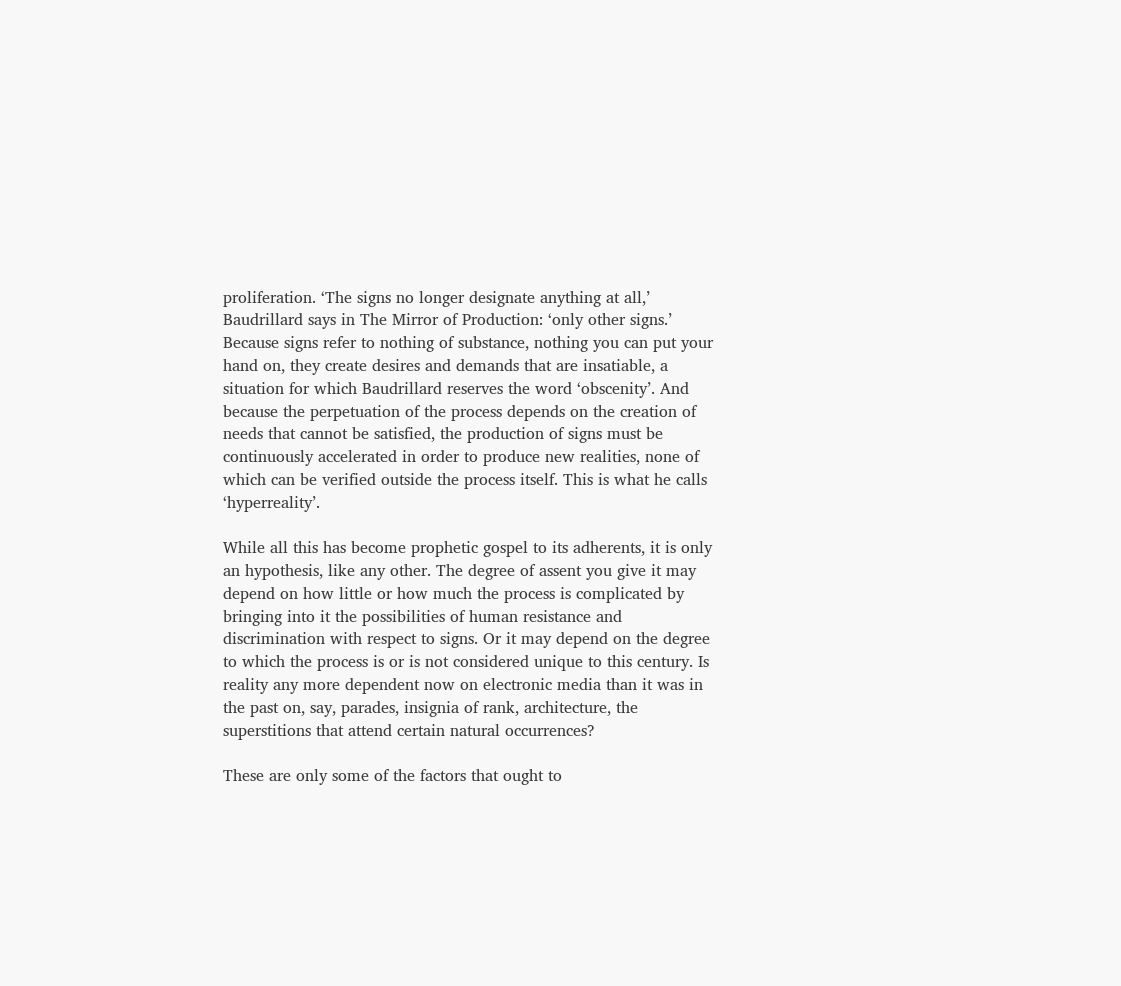proliferation. ‘The signs no longer designate anything at all,’ Baudrillard says in The Mirror of Production: ‘only other signs.’ Because signs refer to nothing of substance, nothing you can put your hand on, they create desires and demands that are insatiable, a situation for which Baudrillard reserves the word ‘obscenity’. And because the perpetuation of the process depends on the creation of needs that cannot be satisfied, the production of signs must be continuously accelerated in order to produce new realities, none of which can be verified outside the process itself. This is what he calls ‘hyperreality’.

While all this has become prophetic gospel to its adherents, it is only an hypothesis, like any other. The degree of assent you give it may depend on how little or how much the process is complicated by bringing into it the possibilities of human resistance and discrimination with respect to signs. Or it may depend on the degree to which the process is or is not considered unique to this century. Is reality any more dependent now on electronic media than it was in the past on, say, parades, insignia of rank, architecture, the superstitions that attend certain natural occurrences?

These are only some of the factors that ought to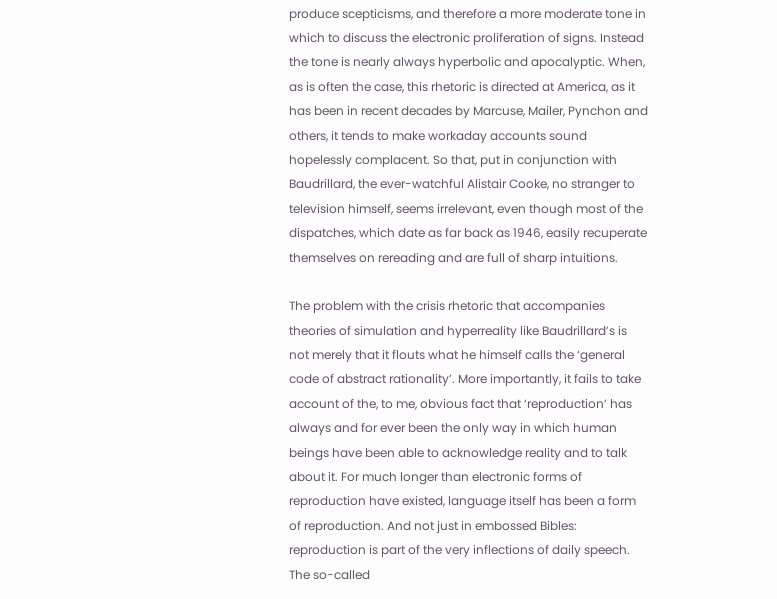produce scepticisms, and therefore a more moderate tone in which to discuss the electronic proliferation of signs. Instead the tone is nearly always hyperbolic and apocalyptic. When, as is often the case, this rhetoric is directed at America, as it has been in recent decades by Marcuse, Mailer, Pynchon and others, it tends to make workaday accounts sound hopelessly complacent. So that, put in conjunction with Baudrillard, the ever-watchful Alistair Cooke, no stranger to television himself, seems irrelevant, even though most of the dispatches, which date as far back as 1946, easily recuperate themselves on rereading and are full of sharp intuitions.

The problem with the crisis rhetoric that accompanies theories of simulation and hyperreality like Baudrillard’s is not merely that it flouts what he himself calls the ‘general code of abstract rationality’. More importantly, it fails to take account of the, to me, obvious fact that ‘reproduction’ has always and for ever been the only way in which human beings have been able to acknowledge reality and to talk about it. For much longer than electronic forms of reproduction have existed, language itself has been a form of reproduction. And not just in embossed Bibles: reproduction is part of the very inflections of daily speech. The so-called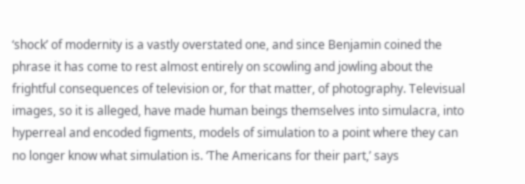‘shock’ of modernity is a vastly overstated one, and since Benjamin coined the phrase it has come to rest almost entirely on scowling and jowling about the frightful consequences of television or, for that matter, of photography. Televisual images, so it is alleged, have made human beings themselves into simulacra, into hyperreal and encoded figments, models of simulation to a point where they can no longer know what simulation is. ‘The Americans for their part,’ says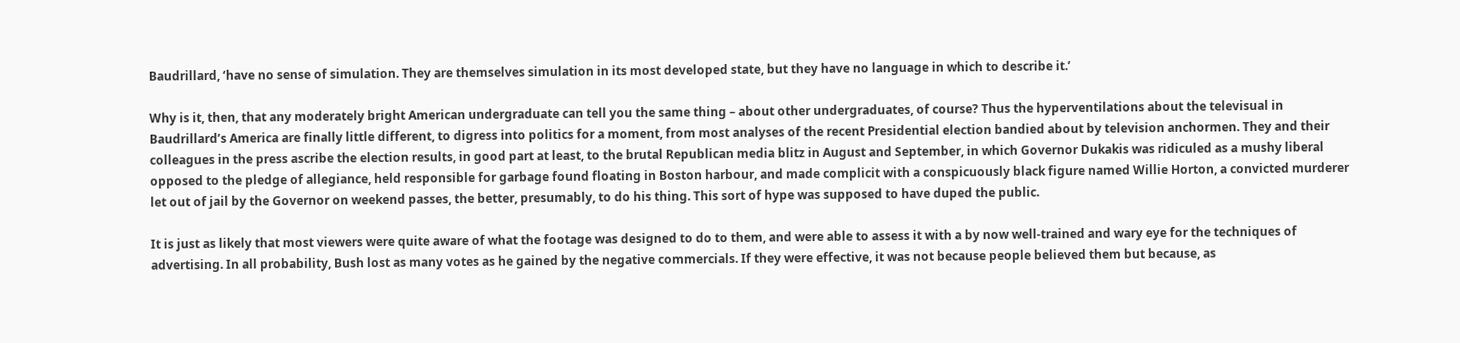Baudrillard, ‘have no sense of simulation. They are themselves simulation in its most developed state, but they have no language in which to describe it.’

Why is it, then, that any moderately bright American undergraduate can tell you the same thing – about other undergraduates, of course? Thus the hyperventilations about the televisual in Baudrillard’s America are finally little different, to digress into politics for a moment, from most analyses of the recent Presidential election bandied about by television anchormen. They and their colleagues in the press ascribe the election results, in good part at least, to the brutal Republican media blitz in August and September, in which Governor Dukakis was ridiculed as a mushy liberal opposed to the pledge of allegiance, held responsible for garbage found floating in Boston harbour, and made complicit with a conspicuously black figure named Willie Horton, a convicted murderer let out of jail by the Governor on weekend passes, the better, presumably, to do his thing. This sort of hype was supposed to have duped the public.

It is just as likely that most viewers were quite aware of what the footage was designed to do to them, and were able to assess it with a by now well-trained and wary eye for the techniques of advertising. In all probability, Bush lost as many votes as he gained by the negative commercials. If they were effective, it was not because people believed them but because, as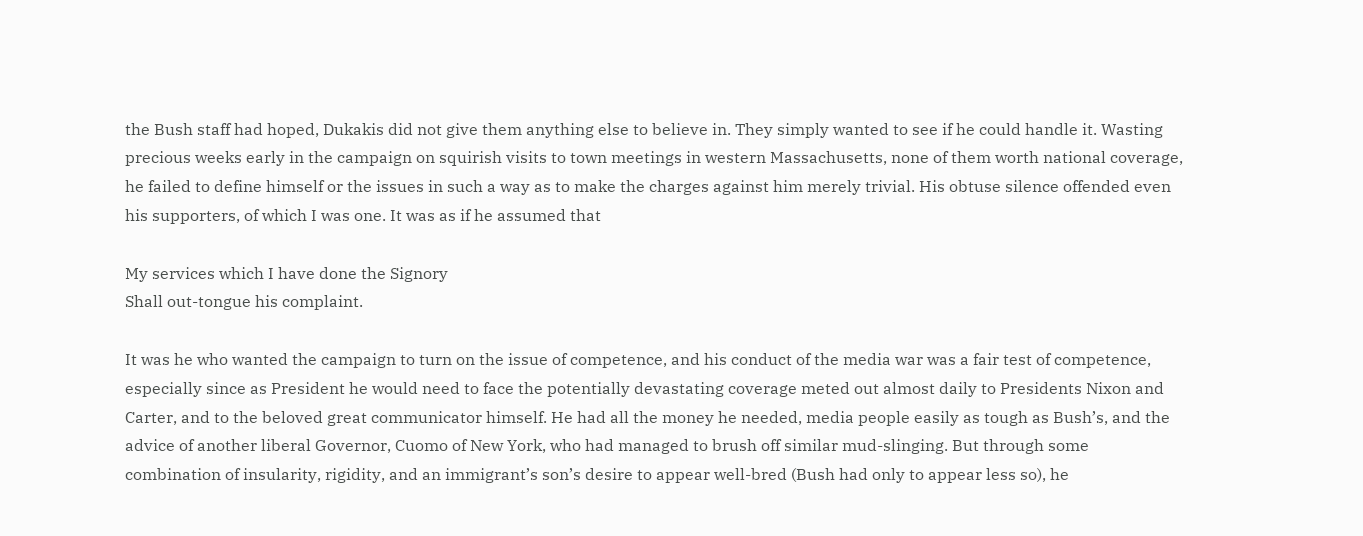the Bush staff had hoped, Dukakis did not give them anything else to believe in. They simply wanted to see if he could handle it. Wasting precious weeks early in the campaign on squirish visits to town meetings in western Massachusetts, none of them worth national coverage, he failed to define himself or the issues in such a way as to make the charges against him merely trivial. His obtuse silence offended even his supporters, of which I was one. It was as if he assumed that

My services which I have done the Signory
Shall out-tongue his complaint.

It was he who wanted the campaign to turn on the issue of competence, and his conduct of the media war was a fair test of competence, especially since as President he would need to face the potentially devastating coverage meted out almost daily to Presidents Nixon and Carter, and to the beloved great communicator himself. He had all the money he needed, media people easily as tough as Bush’s, and the advice of another liberal Governor, Cuomo of New York, who had managed to brush off similar mud-slinging. But through some combination of insularity, rigidity, and an immigrant’s son’s desire to appear well-bred (Bush had only to appear less so), he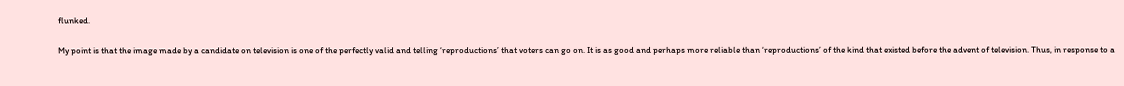flunked.

My point is that the image made by a candidate on television is one of the perfectly valid and telling ‘reproductions’ that voters can go on. It is as good and perhaps more reliable than ‘reproductions’ of the kind that existed before the advent of television. Thus, in response to a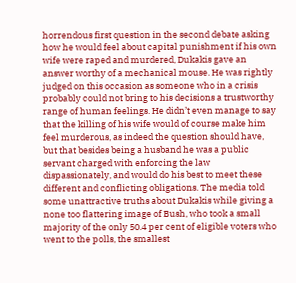horrendous first question in the second debate asking how he would feel about capital punishment if his own wife were raped and murdered, Dukakis gave an answer worthy of a mechanical mouse. He was rightly judged on this occasion as someone who in a crisis probably could not bring to his decisions a trustworthy range of human feelings. He didn’t even manage to say that the killing of his wife would of course make him feel murderous, as indeed the question should have, but that besides being a husband he was a public servant charged with enforcing the law dispassionately, and would do his best to meet these different and conflicting obligations. The media told some unattractive truths about Dukakis while giving a none too flattering image of Bush, who took a small majority of the only 50.4 per cent of eligible voters who went to the polls, the smallest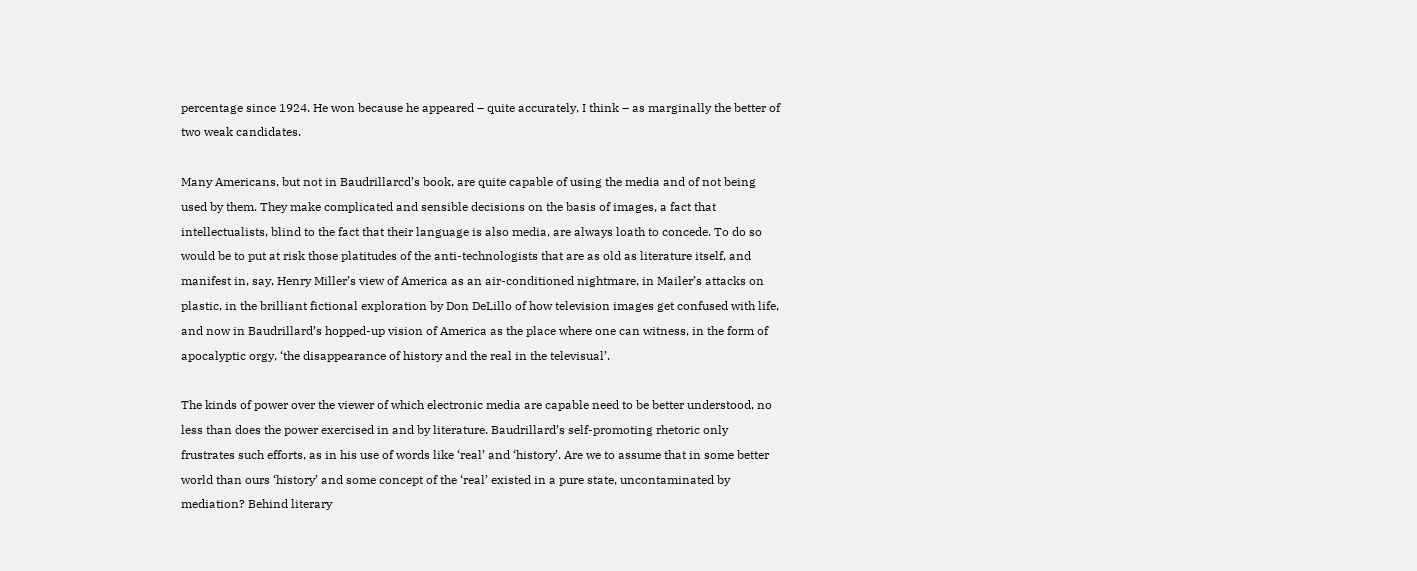percentage since 1924. He won because he appeared – quite accurately, I think – as marginally the better of two weak candidates.

Many Americans, but not in Baudrillarcd’s book, are quite capable of using the media and of not being used by them. They make complicated and sensible decisions on the basis of images, a fact that intellectualists, blind to the fact that their language is also media, are always loath to concede. To do so would be to put at risk those platitudes of the anti-technologists that are as old as literature itself, and manifest in, say, Henry Miller’s view of America as an air-conditioned nightmare, in Mailer’s attacks on plastic, in the brilliant fictional exploration by Don DeLillo of how television images get confused with life, and now in Baudrillard’s hopped-up vision of America as the place where one can witness, in the form of apocalyptic orgy, ‘the disappearance of history and the real in the televisual’.

The kinds of power over the viewer of which electronic media are capable need to be better understood, no less than does the power exercised in and by literature. Baudrillard’s self-promoting rhetoric only frustrates such efforts, as in his use of words like ‘real’ and ‘history’. Are we to assume that in some better world than ours ‘history’ and some concept of the ‘real’ existed in a pure state, uncontaminated by mediation? Behind literary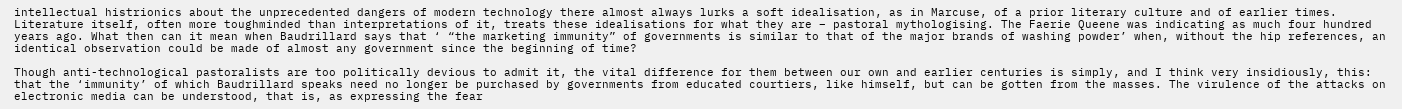intellectual histrionics about the unprecedented dangers of modern technology there almost always lurks a soft idealisation, as in Marcuse, of a prior literary culture and of earlier times. Literature itself, often more toughminded than interpretations of it, treats these idealisations for what they are – pastoral mythologising. The Faerie Queene was indicating as much four hundred years ago. What then can it mean when Baudrillard says that ‘ “the marketing immunity” of governments is similar to that of the major brands of washing powder’ when, without the hip references, an identical observation could be made of almost any government since the beginning of time?

Though anti-technological pastoralists are too politically devious to admit it, the vital difference for them between our own and earlier centuries is simply, and I think very insidiously, this: that the ‘immunity’ of which Baudrillard speaks need no longer be purchased by governments from educated courtiers, like himself, but can be gotten from the masses. The virulence of the attacks on electronic media can be understood, that is, as expressing the fear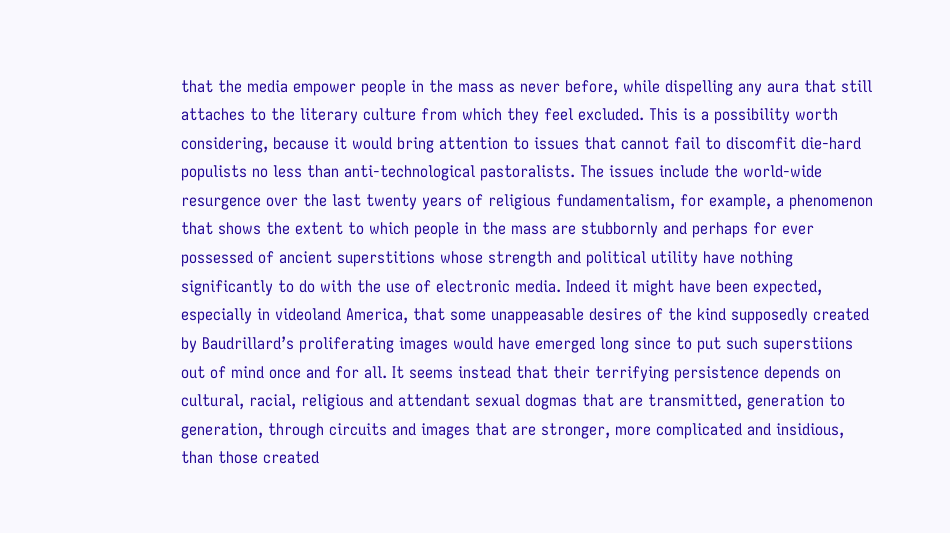that the media empower people in the mass as never before, while dispelling any aura that still attaches to the literary culture from which they feel excluded. This is a possibility worth considering, because it would bring attention to issues that cannot fail to discomfit die-hard populists no less than anti-technological pastoralists. The issues include the world-wide resurgence over the last twenty years of religious fundamentalism, for example, a phenomenon that shows the extent to which people in the mass are stubbornly and perhaps for ever possessed of ancient superstitions whose strength and political utility have nothing significantly to do with the use of electronic media. Indeed it might have been expected, especially in videoland America, that some unappeasable desires of the kind supposedly created by Baudrillard’s proliferating images would have emerged long since to put such superstiions out of mind once and for all. It seems instead that their terrifying persistence depends on cultural, racial, religious and attendant sexual dogmas that are transmitted, generation to generation, through circuits and images that are stronger, more complicated and insidious, than those created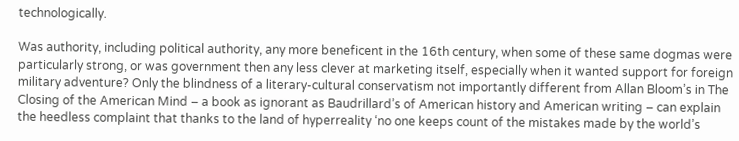technologically.

Was authority, including political authority, any more beneficent in the 16th century, when some of these same dogmas were particularly strong, or was government then any less clever at marketing itself, especially when it wanted support for foreign military adventure? Only the blindness of a literary-cultural conservatism not importantly different from Allan Bloom’s in The Closing of the American Mind – a book as ignorant as Baudrillard’s of American history and American writing – can explain the heedless complaint that thanks to the land of hyperreality ‘no one keeps count of the mistakes made by the world’s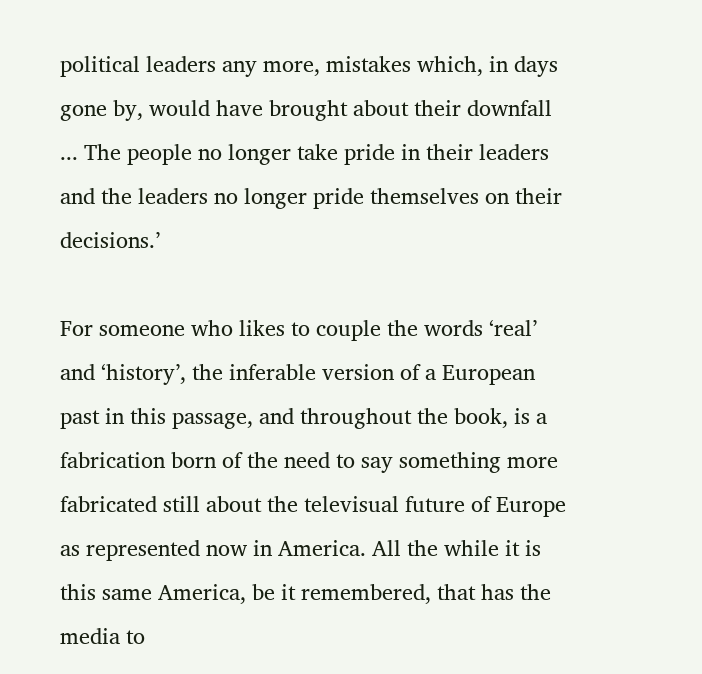political leaders any more, mistakes which, in days gone by, would have brought about their downfall ... The people no longer take pride in their leaders and the leaders no longer pride themselves on their decisions.’

For someone who likes to couple the words ‘real’ and ‘history’, the inferable version of a European past in this passage, and throughout the book, is a fabrication born of the need to say something more fabricated still about the televisual future of Europe as represented now in America. All the while it is this same America, be it remembered, that has the media to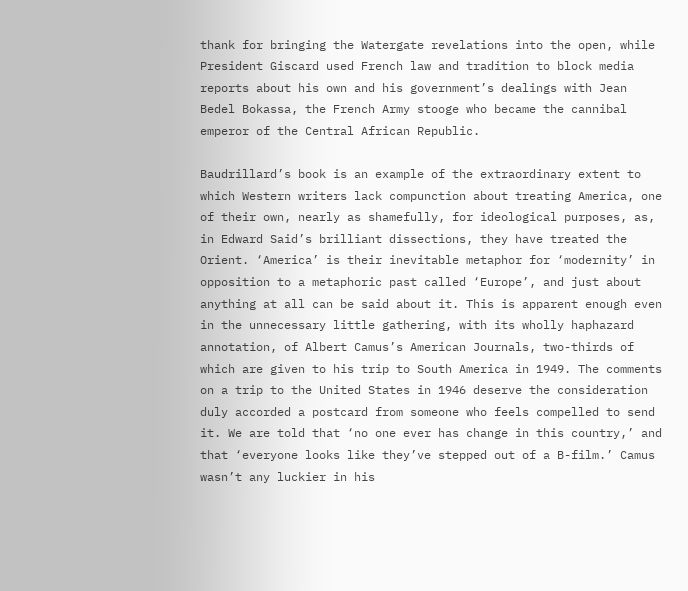thank for bringing the Watergate revelations into the open, while President Giscard used French law and tradition to block media reports about his own and his government’s dealings with Jean Bedel Bokassa, the French Army stooge who became the cannibal emperor of the Central African Republic.

Baudrillard’s book is an example of the extraordinary extent to which Western writers lack compunction about treating America, one of their own, nearly as shamefully, for ideological purposes, as, in Edward Said’s brilliant dissections, they have treated the Orient. ‘America’ is their inevitable metaphor for ‘modernity’ in opposition to a metaphoric past called ‘Europe’, and just about anything at all can be said about it. This is apparent enough even in the unnecessary little gathering, with its wholly haphazard annotation, of Albert Camus’s American Journals, two-thirds of which are given to his trip to South America in 1949. The comments on a trip to the United States in 1946 deserve the consideration duly accorded a postcard from someone who feels compelled to send it. We are told that ‘no one ever has change in this country,’ and that ‘everyone looks like they’ve stepped out of a B-film.’ Camus wasn’t any luckier in his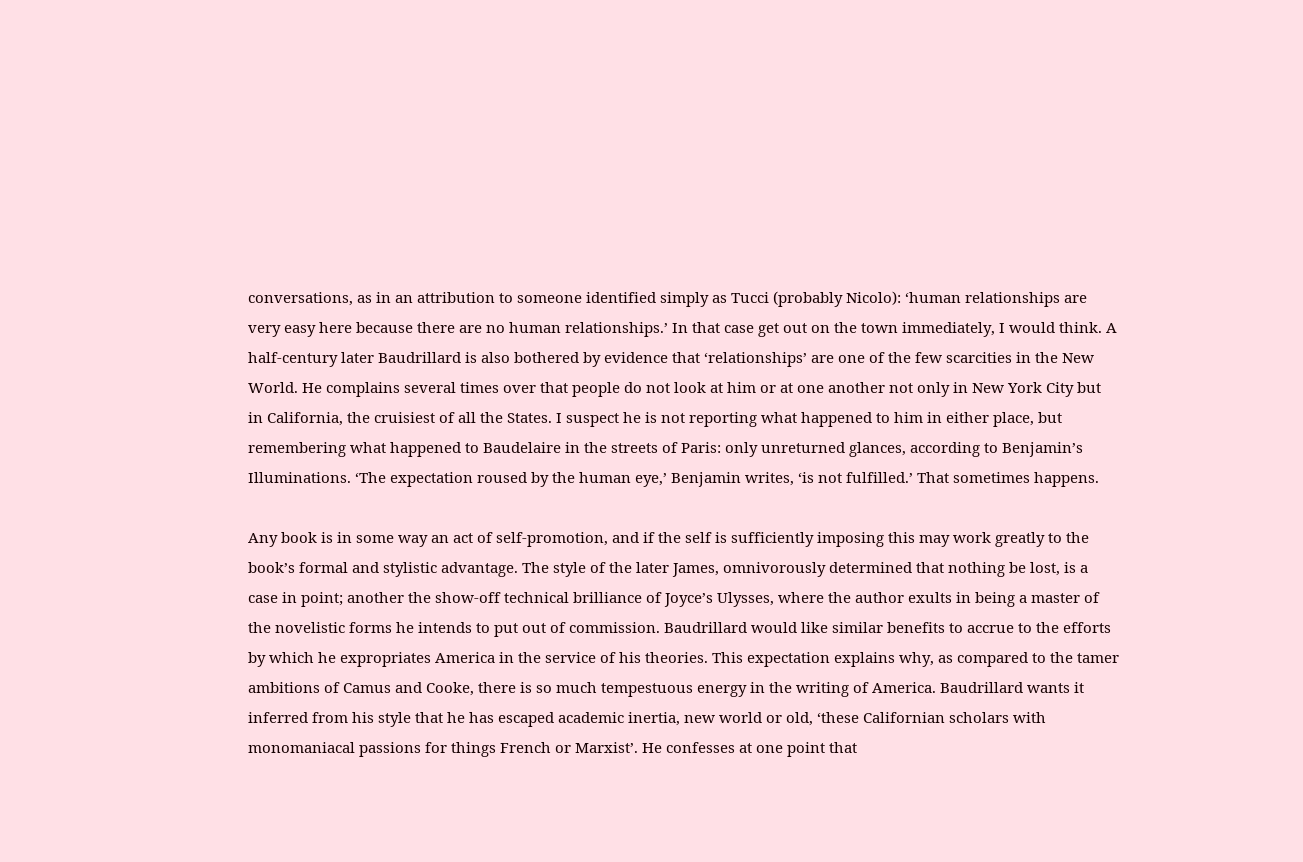conversations, as in an attribution to someone identified simply as Tucci (probably Nicolo): ‘human relationships are very easy here because there are no human relationships.’ In that case get out on the town immediately, I would think. A half-century later Baudrillard is also bothered by evidence that ‘relationships’ are one of the few scarcities in the New World. He complains several times over that people do not look at him or at one another not only in New York City but in California, the cruisiest of all the States. I suspect he is not reporting what happened to him in either place, but remembering what happened to Baudelaire in the streets of Paris: only unreturned glances, according to Benjamin’s Illuminations. ‘The expectation roused by the human eye,’ Benjamin writes, ‘is not fulfilled.’ That sometimes happens.

Any book is in some way an act of self-promotion, and if the self is sufficiently imposing this may work greatly to the book’s formal and stylistic advantage. The style of the later James, omnivorously determined that nothing be lost, is a case in point; another the show-off technical brilliance of Joyce’s Ulysses, where the author exults in being a master of the novelistic forms he intends to put out of commission. Baudrillard would like similar benefits to accrue to the efforts by which he expropriates America in the service of his theories. This expectation explains why, as compared to the tamer ambitions of Camus and Cooke, there is so much tempestuous energy in the writing of America. Baudrillard wants it inferred from his style that he has escaped academic inertia, new world or old, ‘these Californian scholars with monomaniacal passions for things French or Marxist’. He confesses at one point that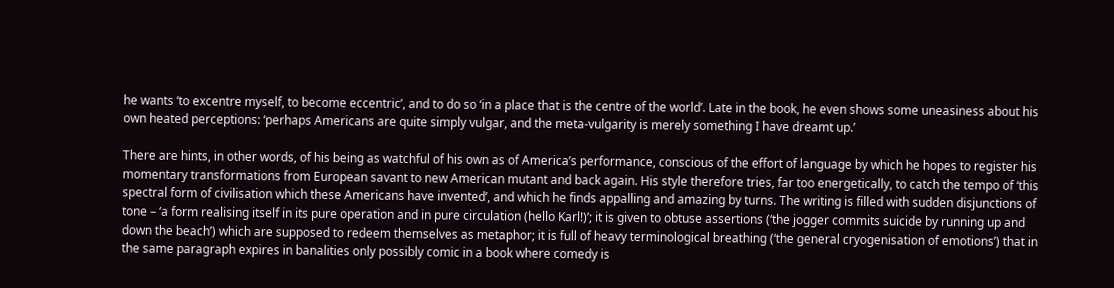he wants ‘to excentre myself, to become eccentric’, and to do so ‘in a place that is the centre of the world’. Late in the book, he even shows some uneasiness about his own heated perceptions: ‘perhaps Americans are quite simply vulgar, and the meta-vulgarity is merely something I have dreamt up.’

There are hints, in other words, of his being as watchful of his own as of America’s performance, conscious of the effort of language by which he hopes to register his momentary transformations from European savant to new American mutant and back again. His style therefore tries, far too energetically, to catch the tempo of ‘this spectral form of civilisation which these Americans have invented’, and which he finds appalling and amazing by turns. The writing is filled with sudden disjunctions of tone – ‘a form realising itself in its pure operation and in pure circulation (hello Karl!)’; it is given to obtuse assertions (‘the jogger commits suicide by running up and down the beach’) which are supposed to redeem themselves as metaphor; it is full of heavy terminological breathing (‘the general cryogenisation of emotions’) that in the same paragraph expires in banalities only possibly comic in a book where comedy is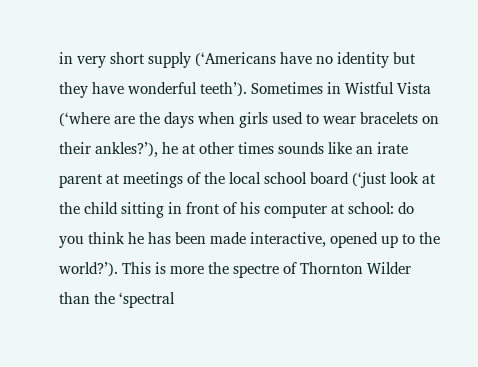in very short supply (‘Americans have no identity but they have wonderful teeth’). Sometimes in Wistful Vista (‘where are the days when girls used to wear bracelets on their ankles?’), he at other times sounds like an irate parent at meetings of the local school board (‘just look at the child sitting in front of his computer at school: do you think he has been made interactive, opened up to the world?’). This is more the spectre of Thornton Wilder than the ‘spectral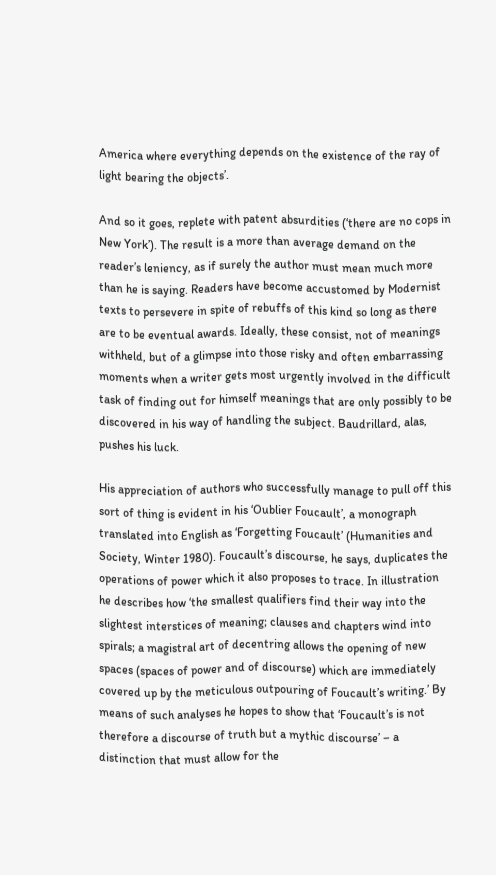America where everything depends on the existence of the ray of light bearing the objects’.

And so it goes, replete with patent absurdities (‘there are no cops in New York’). The result is a more than average demand on the reader’s leniency, as if surely the author must mean much more than he is saying. Readers have become accustomed by Modernist texts to persevere in spite of rebuffs of this kind so long as there are to be eventual awards. Ideally, these consist, not of meanings withheld, but of a glimpse into those risky and often embarrassing moments when a writer gets most urgently involved in the difficult task of finding out for himself meanings that are only possibly to be discovered in his way of handling the subject. Baudrillard, alas, pushes his luck.

His appreciation of authors who successfully manage to pull off this sort of thing is evident in his ‘Oublier Foucault’, a monograph translated into English as ‘Forgetting Foucault’ (Humanities and Society, Winter 1980). Foucault’s discourse, he says, duplicates the operations of power which it also proposes to trace. In illustration he describes how ‘the smallest qualifiers find their way into the slightest interstices of meaning; clauses and chapters wind into spirals; a magistral art of decentring allows the opening of new spaces (spaces of power and of discourse) which are immediately covered up by the meticulous outpouring of Foucault’s writing.’ By means of such analyses he hopes to show that ‘Foucault’s is not therefore a discourse of truth but a mythic discourse’ – a distinction that must allow for the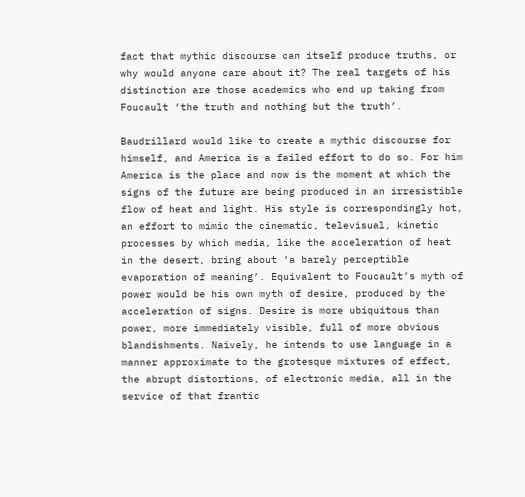fact that mythic discourse can itself produce truths, or why would anyone care about it? The real targets of his distinction are those academics who end up taking from Foucault ‘the truth and nothing but the truth’.

Baudrillard would like to create a mythic discourse for himself, and America is a failed effort to do so. For him America is the place and now is the moment at which the signs of the future are being produced in an irresistible flow of heat and light. His style is correspondingly hot, an effort to mimic the cinematic, televisual, kinetic processes by which media, like the acceleration of heat in the desert, bring about ‘a barely perceptible evaporation of meaning’. Equivalent to Foucault’s myth of power would be his own myth of desire, produced by the acceleration of signs. Desire is more ubiquitous than power, more immediately visible, full of more obvious blandishments. Naively, he intends to use language in a manner approximate to the grotesque mixtures of effect, the abrupt distortions, of electronic media, all in the service of that frantic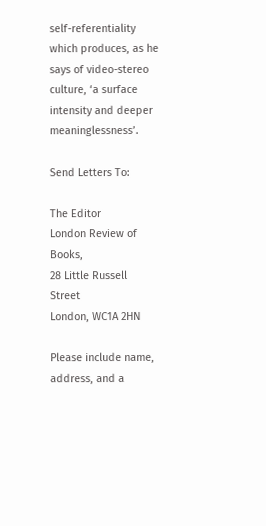self-referentiality which produces, as he says of video-stereo culture, ‘a surface intensity and deeper meaninglessness’.

Send Letters To:

The Editor
London Review of Books,
28 Little Russell Street
London, WC1A 2HN

Please include name, address, and a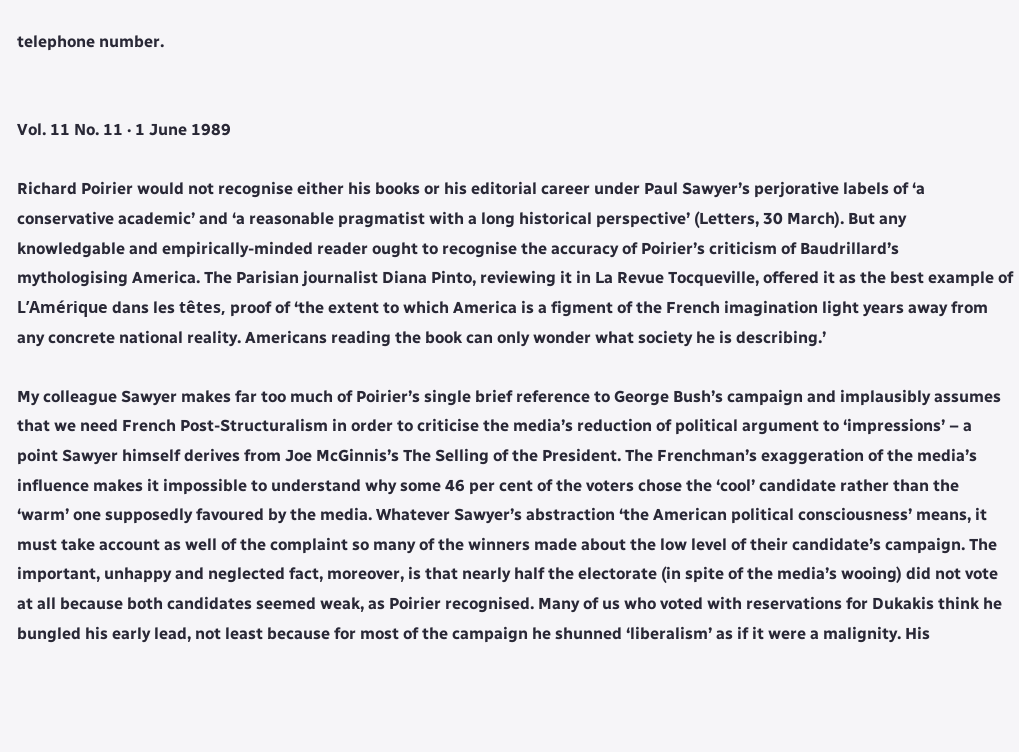telephone number.


Vol. 11 No. 11 · 1 June 1989

Richard Poirier would not recognise either his books or his editorial career under Paul Sawyer’s perjorative labels of ‘a conservative academic’ and ‘a reasonable pragmatist with a long historical perspective’ (Letters, 30 March). But any knowledgable and empirically-minded reader ought to recognise the accuracy of Poirier’s criticism of Baudrillard’s mythologising America. The Parisian journalist Diana Pinto, reviewing it in La Revue Tocqueville, offered it as the best example of L’Amérique dans les têtes, proof of ‘the extent to which America is a figment of the French imagination light years away from any concrete national reality. Americans reading the book can only wonder what society he is describing.’

My colleague Sawyer makes far too much of Poirier’s single brief reference to George Bush’s campaign and implausibly assumes that we need French Post-Structuralism in order to criticise the media’s reduction of political argument to ‘impressions’ – a point Sawyer himself derives from Joe McGinnis’s The Selling of the President. The Frenchman’s exaggeration of the media’s influence makes it impossible to understand why some 46 per cent of the voters chose the ‘cool’ candidate rather than the ‘warm’ one supposedly favoured by the media. Whatever Sawyer’s abstraction ‘the American political consciousness’ means, it must take account as well of the complaint so many of the winners made about the low level of their candidate’s campaign. The important, unhappy and neglected fact, moreover, is that nearly half the electorate (in spite of the media’s wooing) did not vote at all because both candidates seemed weak, as Poirier recognised. Many of us who voted with reservations for Dukakis think he bungled his early lead, not least because for most of the campaign he shunned ‘liberalism’ as if it were a malignity. His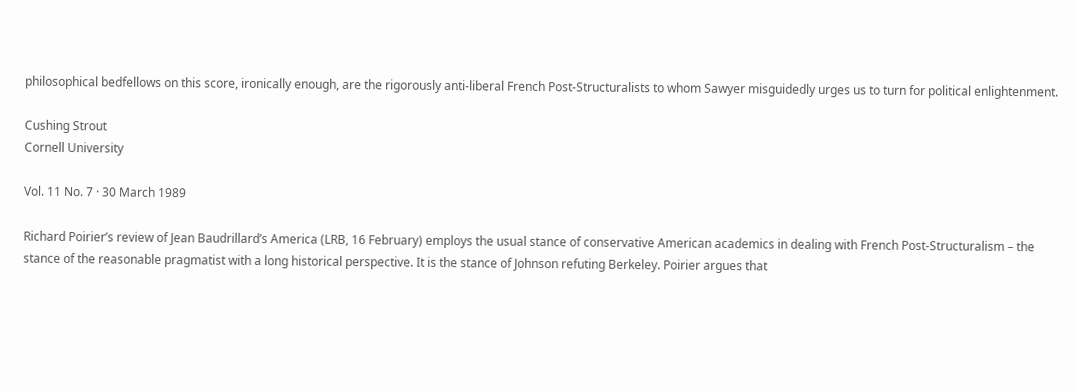philosophical bedfellows on this score, ironically enough, are the rigorously anti-liberal French Post-Structuralists to whom Sawyer misguidedly urges us to turn for political enlightenment.

Cushing Strout
Cornell University

Vol. 11 No. 7 · 30 March 1989

Richard Poirier’s review of Jean Baudrillard’s America (LRB, 16 February) employs the usual stance of conservative American academics in dealing with French Post-Structuralism – the stance of the reasonable pragmatist with a long historical perspective. It is the stance of Johnson refuting Berkeley. Poirier argues that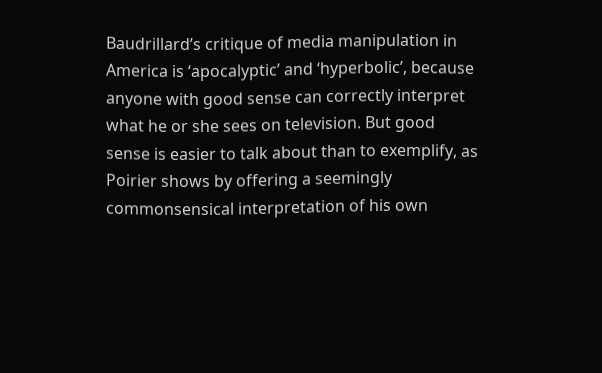Baudrillard’s critique of media manipulation in America is ‘apocalyptic’ and ‘hyperbolic’, because anyone with good sense can correctly interpret what he or she sees on television. But good sense is easier to talk about than to exemplify, as Poirier shows by offering a seemingly commonsensical interpretation of his own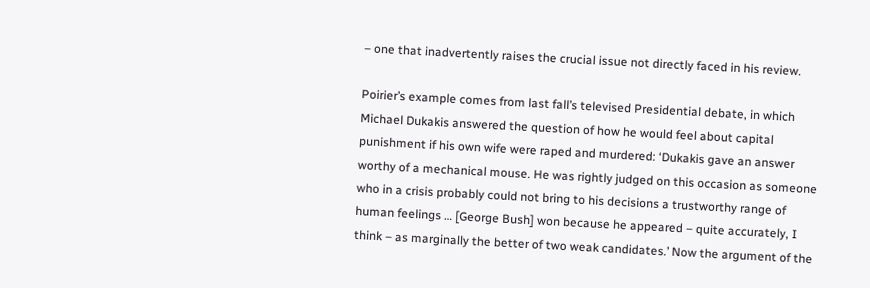– one that inadvertently raises the crucial issue not directly faced in his review.

Poirier’s example comes from last fall’s televised Presidential debate, in which Michael Dukakis answered the question of how he would feel about capital punishment if his own wife were raped and murdered: ‘Dukakis gave an answer worthy of a mechanical mouse. He was rightly judged on this occasion as someone who in a crisis probably could not bring to his decisions a trustworthy range of human feelings … [George Bush] won because he appeared – quite accurately, I think – as marginally the better of two weak candidates.’ Now the argument of the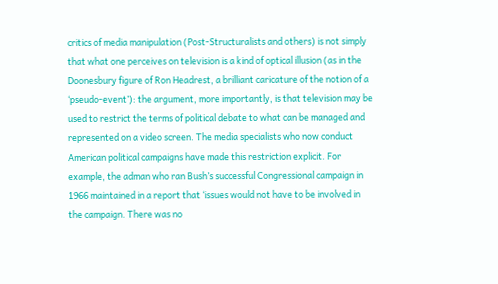critics of media manipulation (Post-Structuralists and others) is not simply that what one perceives on television is a kind of optical illusion (as in the Doonesbury figure of Ron Headrest, a brilliant caricature of the notion of a ‘pseudo-event’): the argument, more importantly, is that television may be used to restrict the terms of political debate to what can be managed and represented on a video screen. The media specialists who now conduct American political campaigns have made this restriction explicit. For example, the adman who ran Bush’s successful Congressional campaign in 1966 maintained in a report that ‘issues would not have to be involved in the campaign. There was no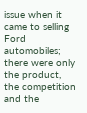issue when it came to selling Ford automobiles; there were only the product, the competition and the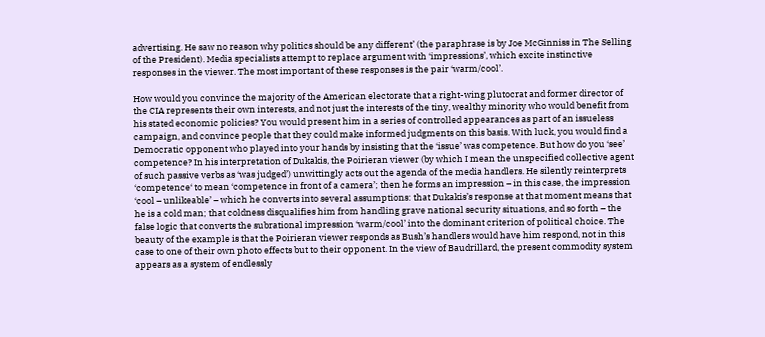advertising. He saw no reason why politics should be any different’ (the paraphrase is by Joe McGinniss in The Selling of the President). Media specialists attempt to replace argument with ‘impressions’, which excite instinctive responses in the viewer. The most important of these responses is the pair ‘warm/cool’.

How would you convince the majority of the American electorate that a right-wing plutocrat and former director of the CIA represents their own interests, and not just the interests of the tiny, wealthy minority who would benefit from his stated economic policies? You would present him in a series of controlled appearances as part of an issueless campaign, and convince people that they could make informed judgments on this basis. With luck, you would find a Democratic opponent who played into your hands by insisting that the ‘issue’ was competence. But how do you ‘see’ competence? In his interpretation of Dukakis, the Poirieran viewer (by which I mean the unspecified collective agent of such passive verbs as ‘was judged’) unwittingly acts out the agenda of the media handlers. He silently reinterprets ‘competence‘ to mean ‘competence in front of a camera’; then he forms an impression – in this case, the impression ‘cool – unlikeable’ – which he converts into several assumptions: that Dukakis’s response at that moment means that he is a cold man; that coldness disqualifies him from handling grave national security situations, and so forth – the false logic that converts the subrational impression ‘warm/cool’ into the dominant criterion of political choice. The beauty of the example is that the Poirieran viewer responds as Bush’s handlers would have him respond, not in this case to one of their own photo effects but to their opponent. In the view of Baudrillard, the present commodity system appears as a system of endlessly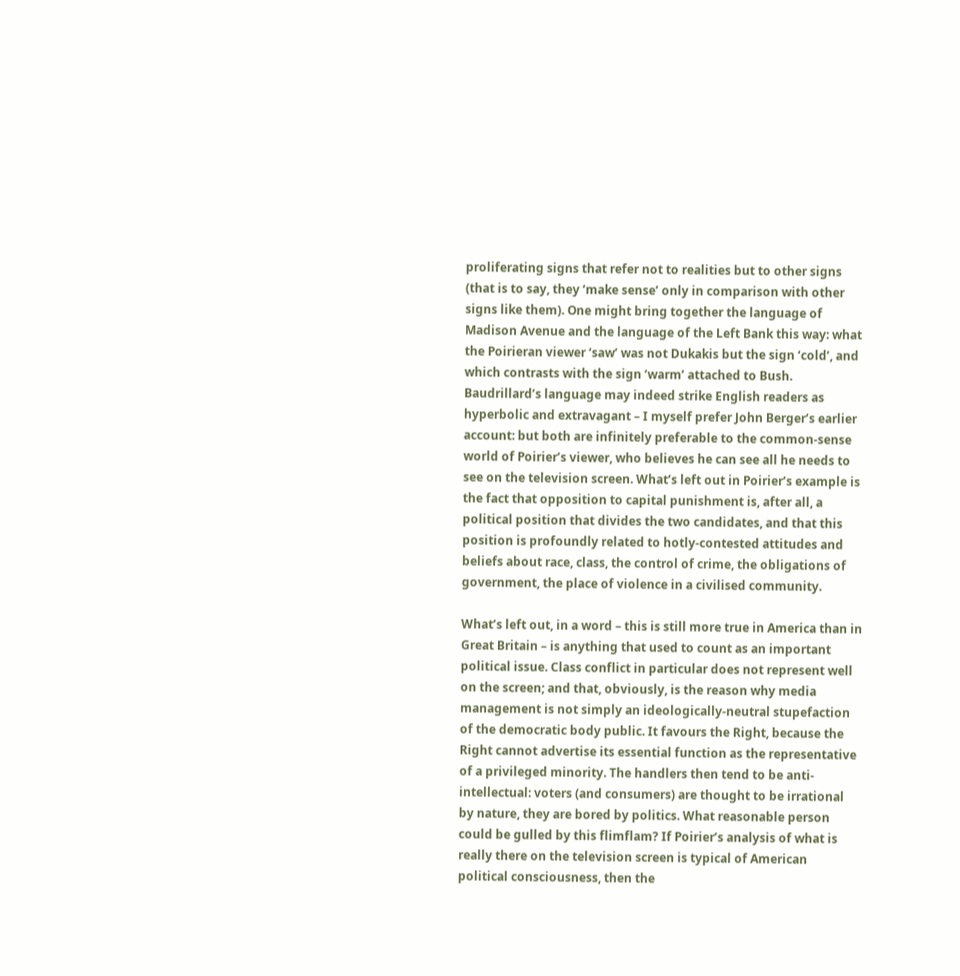proliferating signs that refer not to realities but to other signs (that is to say, they ‘make sense’ only in comparison with other signs like them). One might bring together the language of Madison Avenue and the language of the Left Bank this way: what the Poirieran viewer ‘saw’ was not Dukakis but the sign ‘cold’, and which contrasts with the sign ‘warm’ attached to Bush. Baudrillard’s language may indeed strike English readers as hyperbolic and extravagant – I myself prefer John Berger’s earlier account: but both are infinitely preferable to the common-sense world of Poirier’s viewer, who believes he can see all he needs to see on the television screen. What’s left out in Poirier’s example is the fact that opposition to capital punishment is, after all, a political position that divides the two candidates, and that this position is profoundly related to hotly-contested attitudes and beliefs about race, class, the control of crime, the obligations of government, the place of violence in a civilised community.

What’s left out, in a word – this is still more true in America than in Great Britain – is anything that used to count as an important political issue. Class conflict in particular does not represent well on the screen; and that, obviously, is the reason why media management is not simply an ideologically-neutral stupefaction of the democratic body public. It favours the Right, because the Right cannot advertise its essential function as the representative of a privileged minority. The handlers then tend to be anti-intellectual: voters (and consumers) are thought to be irrational by nature, they are bored by politics. What reasonable person could be gulled by this flimflam? If Poirier’s analysis of what is really there on the television screen is typical of American political consciousness, then the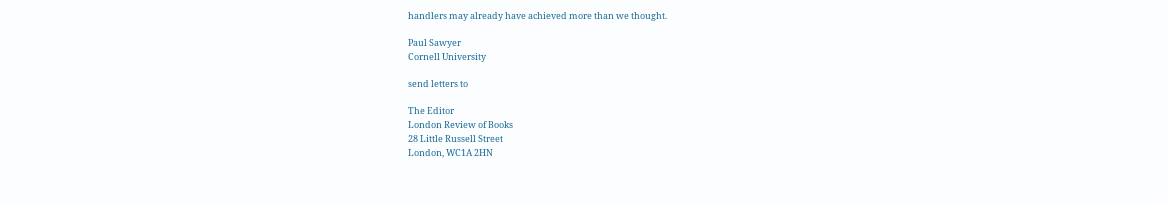handlers may already have achieved more than we thought.

Paul Sawyer
Cornell University

send letters to

The Editor
London Review of Books
28 Little Russell Street
London, WC1A 2HN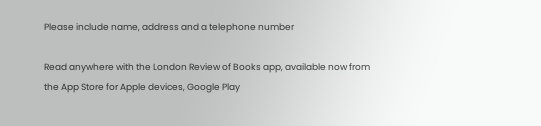Please include name, address and a telephone number

Read anywhere with the London Review of Books app, available now from the App Store for Apple devices, Google Play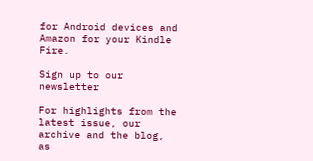for Android devices and Amazon for your Kindle Fire.

Sign up to our newsletter

For highlights from the latest issue, our archive and the blog, as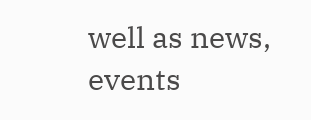well as news, events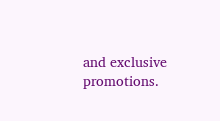and exclusive promotions.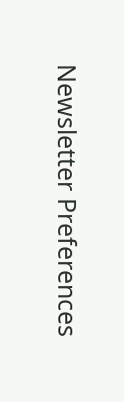Newsletter Preferences